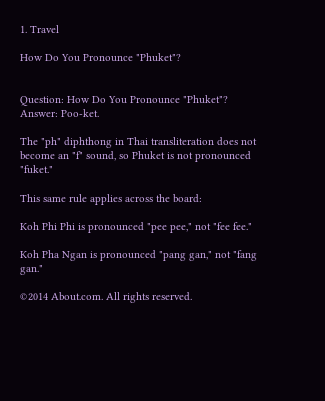1. Travel

How Do You Pronounce "Phuket"?


Question: How Do You Pronounce "Phuket"?
Answer: Poo-ket.

The "ph" diphthong in Thai transliteration does not become an "f" sound, so Phuket is not pronounced "fuket."

This same rule applies across the board:

Koh Phi Phi is pronounced "pee pee," not "fee fee."

Koh Pha Ngan is pronounced "pang gan," not "fang gan."

©2014 About.com. All rights reserved.